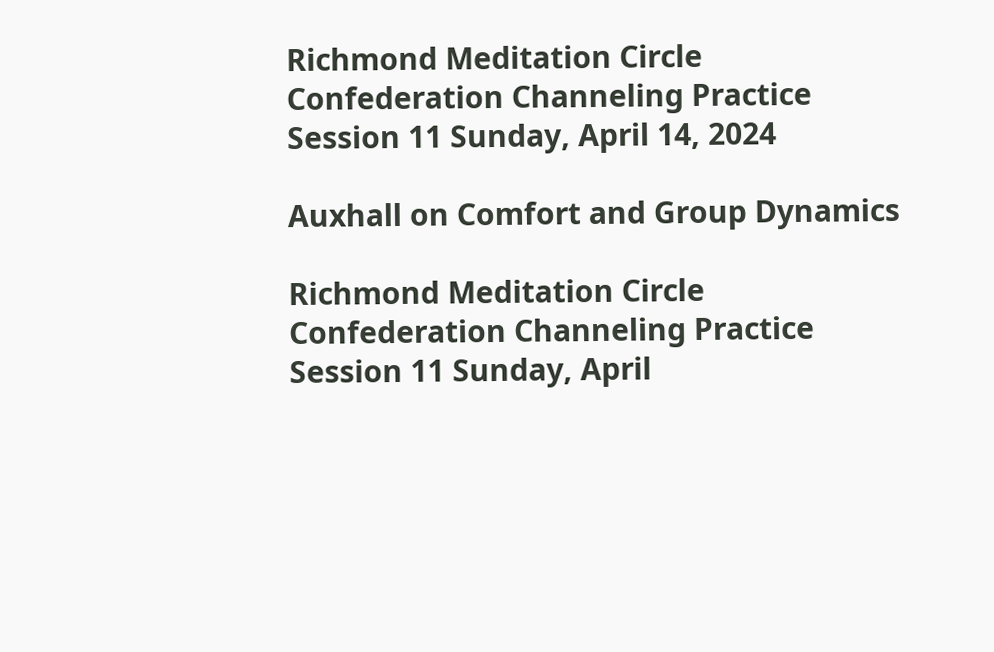Richmond Meditation Circle Confederation Channeling Practice Session 11 Sunday, April 14, 2024

Auxhall on Comfort and Group Dynamics

Richmond Meditation Circle Confederation Channeling Practice Session 11 Sunday, April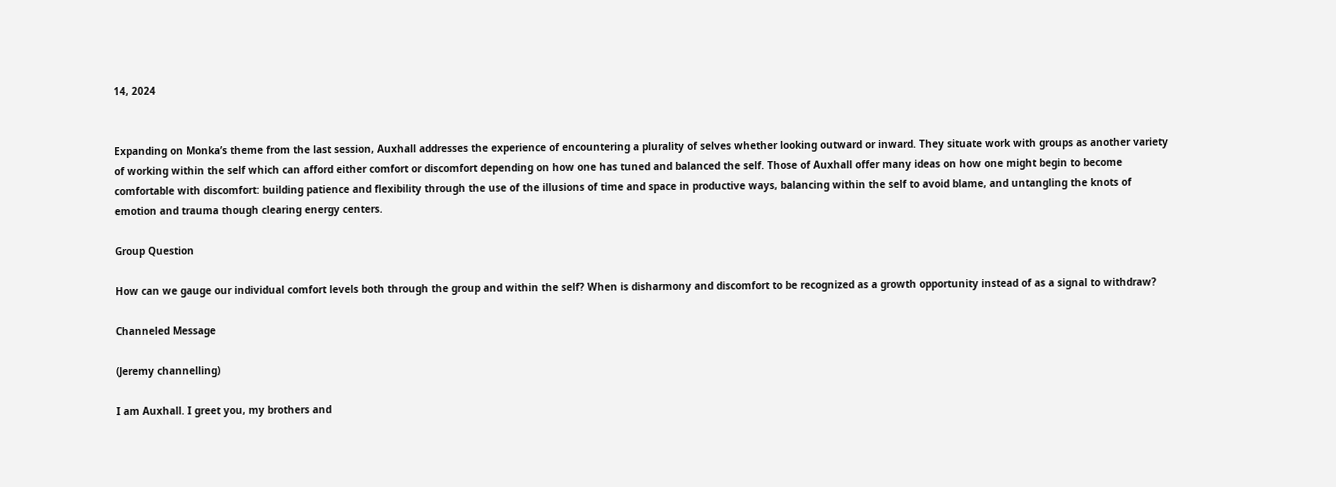14, 2024


Expanding on Monka’s theme from the last session, Auxhall addresses the experience of encountering a plurality of selves whether looking outward or inward. They situate work with groups as another variety of working within the self which can afford either comfort or discomfort depending on how one has tuned and balanced the self. Those of Auxhall offer many ideas on how one might begin to become comfortable with discomfort: building patience and flexibility through the use of the illusions of time and space in productive ways, balancing within the self to avoid blame, and untangling the knots of emotion and trauma though clearing energy centers.

Group Question

How can we gauge our individual comfort levels both through the group and within the self? When is disharmony and discomfort to be recognized as a growth opportunity instead of as a signal to withdraw?

Channeled Message

(Jeremy channelling)

I am Auxhall. I greet you, my brothers and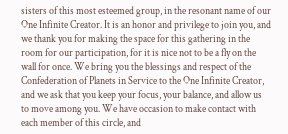sisters of this most esteemed group, in the resonant name of our One Infinite Creator. It is an honor and privilege to join you, and we thank you for making the space for this gathering in the room for our participation, for it is nice not to be a fly on the wall for once. We bring you the blessings and respect of the Confederation of Planets in Service to the One Infinite Creator, and we ask that you keep your focus, your balance, and allow us to move among you. We have occasion to make contact with each member of this circle, and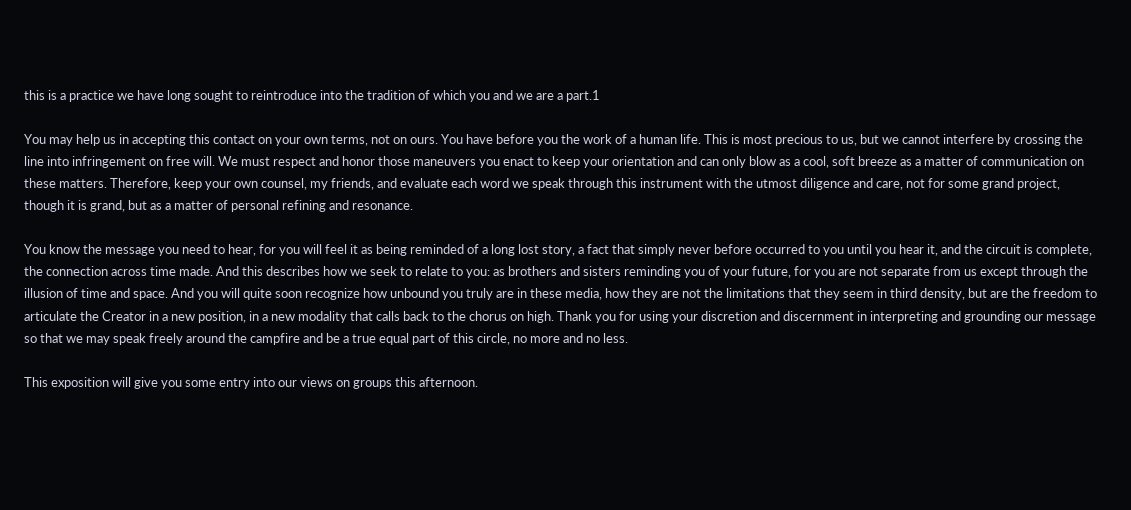this is a practice we have long sought to reintroduce into the tradition of which you and we are a part.1

You may help us in accepting this contact on your own terms, not on ours. You have before you the work of a human life. This is most precious to us, but we cannot interfere by crossing the line into infringement on free will. We must respect and honor those maneuvers you enact to keep your orientation and can only blow as a cool, soft breeze as a matter of communication on these matters. Therefore, keep your own counsel, my friends, and evaluate each word we speak through this instrument with the utmost diligence and care, not for some grand project, though it is grand, but as a matter of personal refining and resonance.

You know the message you need to hear, for you will feel it as being reminded of a long lost story, a fact that simply never before occurred to you until you hear it, and the circuit is complete, the connection across time made. And this describes how we seek to relate to you: as brothers and sisters reminding you of your future, for you are not separate from us except through the illusion of time and space. And you will quite soon recognize how unbound you truly are in these media, how they are not the limitations that they seem in third density, but are the freedom to articulate the Creator in a new position, in a new modality that calls back to the chorus on high. Thank you for using your discretion and discernment in interpreting and grounding our message so that we may speak freely around the campfire and be a true equal part of this circle, no more and no less.

This exposition will give you some entry into our views on groups this afternoon.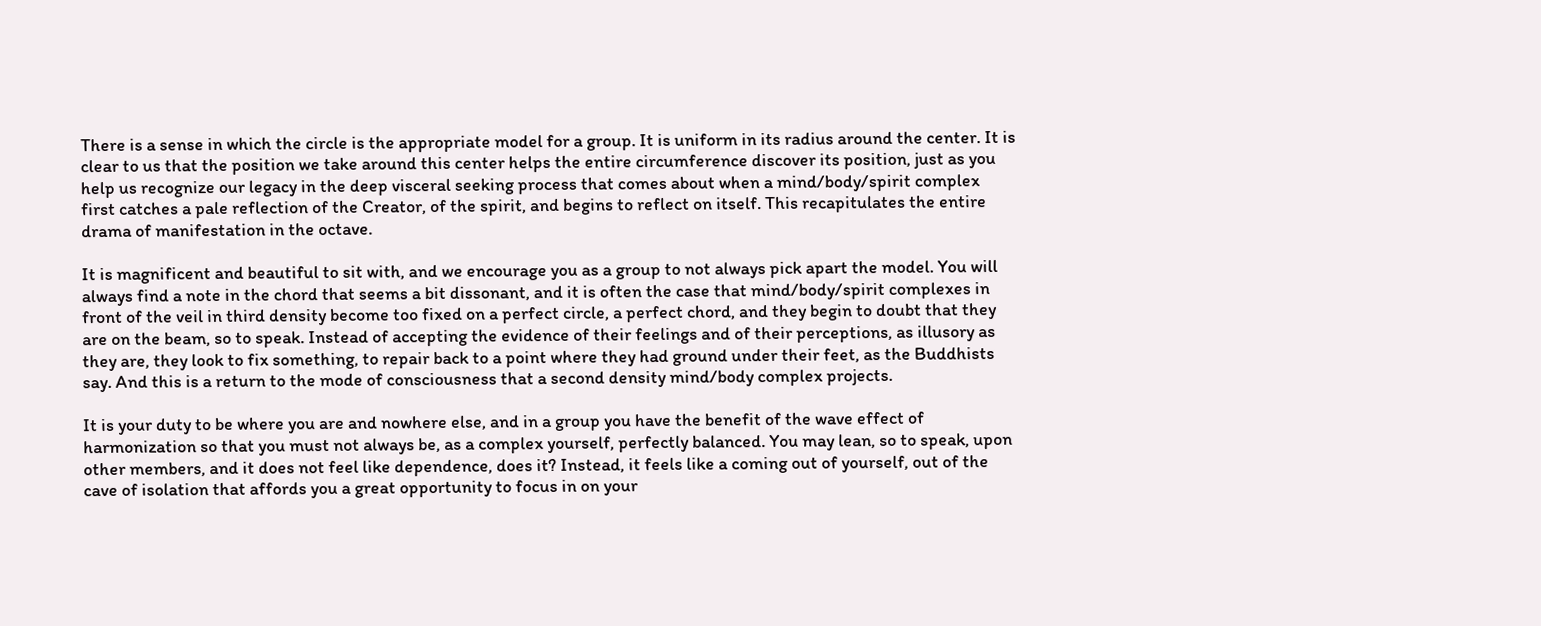There is a sense in which the circle is the appropriate model for a group. It is uniform in its radius around the center. It is clear to us that the position we take around this center helps the entire circumference discover its position, just as you help us recognize our legacy in the deep visceral seeking process that comes about when a mind/body/spirit complex first catches a pale reflection of the Creator, of the spirit, and begins to reflect on itself. This recapitulates the entire drama of manifestation in the octave.

It is magnificent and beautiful to sit with, and we encourage you as a group to not always pick apart the model. You will always find a note in the chord that seems a bit dissonant, and it is often the case that mind/body/spirit complexes in front of the veil in third density become too fixed on a perfect circle, a perfect chord, and they begin to doubt that they are on the beam, so to speak. Instead of accepting the evidence of their feelings and of their perceptions, as illusory as they are, they look to fix something, to repair back to a point where they had ground under their feet, as the Buddhists say. And this is a return to the mode of consciousness that a second density mind/body complex projects.

It is your duty to be where you are and nowhere else, and in a group you have the benefit of the wave effect of harmonization so that you must not always be, as a complex yourself, perfectly balanced. You may lean, so to speak, upon other members, and it does not feel like dependence, does it? Instead, it feels like a coming out of yourself, out of the cave of isolation that affords you a great opportunity to focus in on your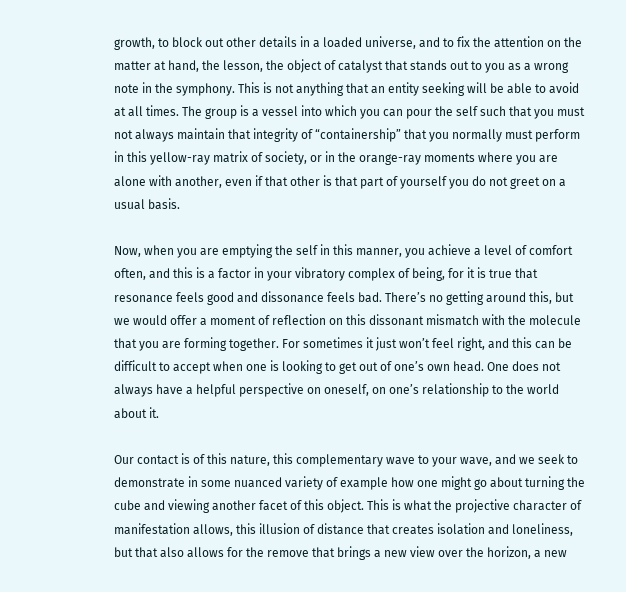growth, to block out other details in a loaded universe, and to fix the attention on the matter at hand, the lesson, the object of catalyst that stands out to you as a wrong note in the symphony. This is not anything that an entity seeking will be able to avoid at all times. The group is a vessel into which you can pour the self such that you must not always maintain that integrity of “containership” that you normally must perform in this yellow-ray matrix of society, or in the orange-ray moments where you are alone with another, even if that other is that part of yourself you do not greet on a usual basis.

Now, when you are emptying the self in this manner, you achieve a level of comfort often, and this is a factor in your vibratory complex of being, for it is true that resonance feels good and dissonance feels bad. There’s no getting around this, but we would offer a moment of reflection on this dissonant mismatch with the molecule that you are forming together. For sometimes it just won’t feel right, and this can be difficult to accept when one is looking to get out of one’s own head. One does not always have a helpful perspective on oneself, on one’s relationship to the world about it.

Our contact is of this nature, this complementary wave to your wave, and we seek to demonstrate in some nuanced variety of example how one might go about turning the cube and viewing another facet of this object. This is what the projective character of manifestation allows, this illusion of distance that creates isolation and loneliness, but that also allows for the remove that brings a new view over the horizon, a new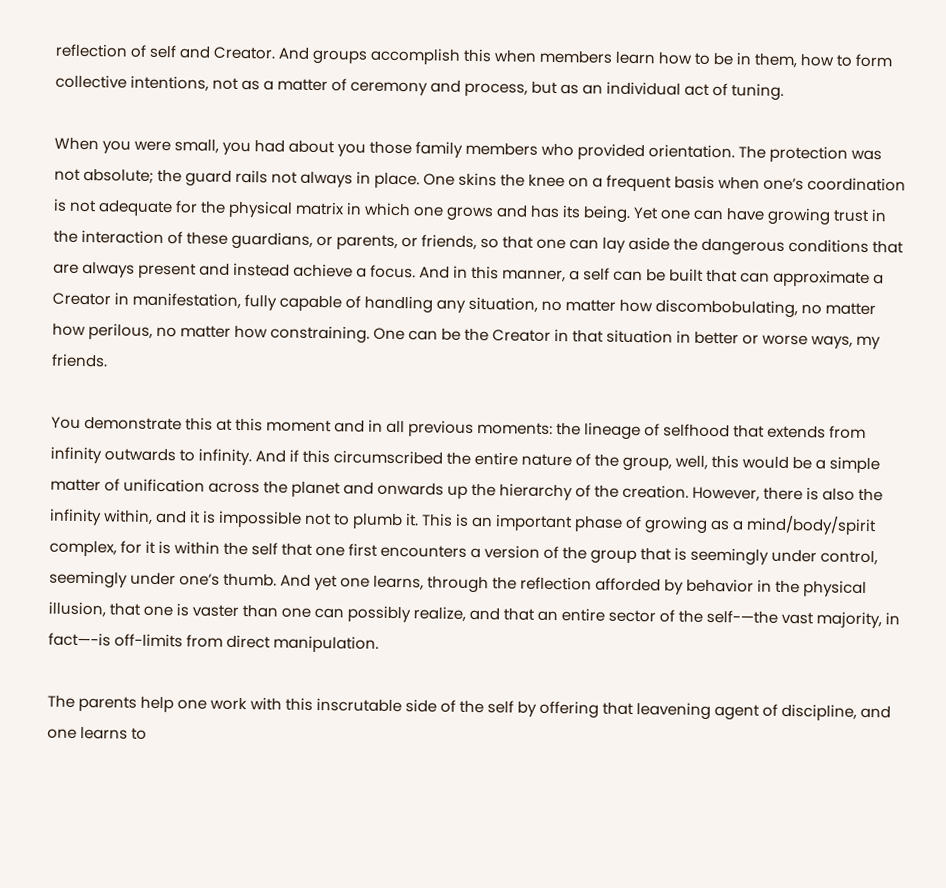reflection of self and Creator. And groups accomplish this when members learn how to be in them, how to form collective intentions, not as a matter of ceremony and process, but as an individual act of tuning.

When you were small, you had about you those family members who provided orientation. The protection was not absolute; the guard rails not always in place. One skins the knee on a frequent basis when one’s coordination is not adequate for the physical matrix in which one grows and has its being. Yet one can have growing trust in the interaction of these guardians, or parents, or friends, so that one can lay aside the dangerous conditions that are always present and instead achieve a focus. And in this manner, a self can be built that can approximate a Creator in manifestation, fully capable of handling any situation, no matter how discombobulating, no matter how perilous, no matter how constraining. One can be the Creator in that situation in better or worse ways, my friends.

You demonstrate this at this moment and in all previous moments: the lineage of selfhood that extends from infinity outwards to infinity. And if this circumscribed the entire nature of the group, well, this would be a simple matter of unification across the planet and onwards up the hierarchy of the creation. However, there is also the infinity within, and it is impossible not to plumb it. This is an important phase of growing as a mind/body/spirit complex, for it is within the self that one first encounters a version of the group that is seemingly under control, seemingly under one’s thumb. And yet one learns, through the reflection afforded by behavior in the physical illusion, that one is vaster than one can possibly realize, and that an entire sector of the self-—the vast majority, in fact—-is off-limits from direct manipulation.

The parents help one work with this inscrutable side of the self by offering that leavening agent of discipline, and one learns to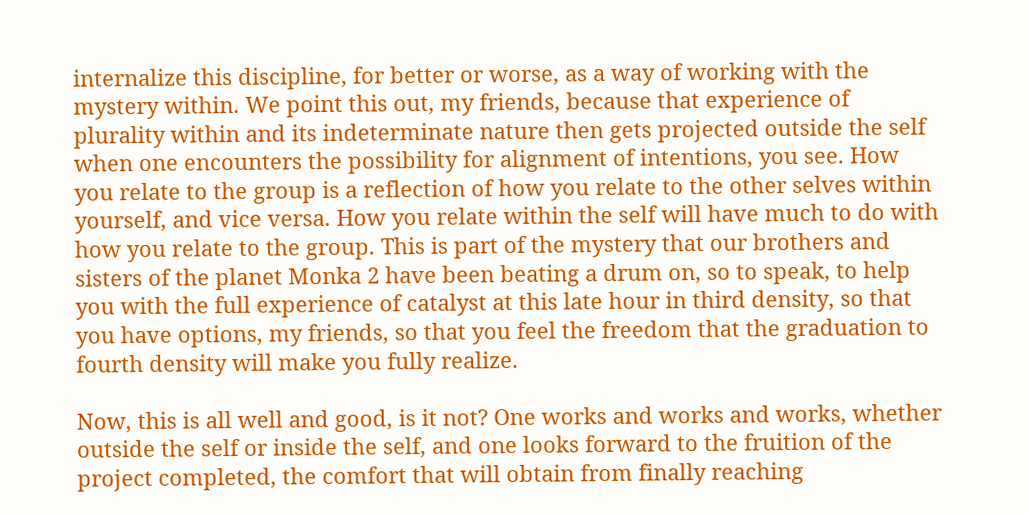internalize this discipline, for better or worse, as a way of working with the mystery within. We point this out, my friends, because that experience of plurality within and its indeterminate nature then gets projected outside the self when one encounters the possibility for alignment of intentions, you see. How you relate to the group is a reflection of how you relate to the other selves within yourself, and vice versa. How you relate within the self will have much to do with how you relate to the group. This is part of the mystery that our brothers and sisters of the planet Monka 2 have been beating a drum on, so to speak, to help you with the full experience of catalyst at this late hour in third density, so that you have options, my friends, so that you feel the freedom that the graduation to fourth density will make you fully realize.

Now, this is all well and good, is it not? One works and works and works, whether outside the self or inside the self, and one looks forward to the fruition of the project completed, the comfort that will obtain from finally reaching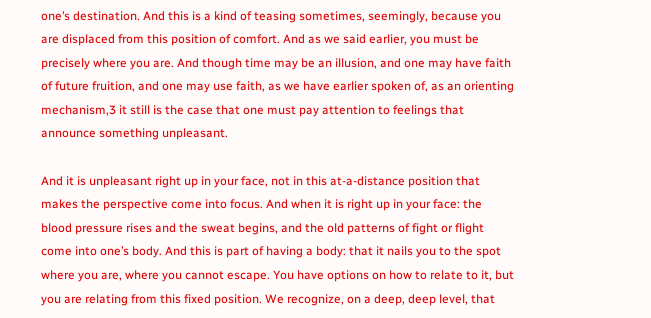one’s destination. And this is a kind of teasing sometimes, seemingly, because you are displaced from this position of comfort. And as we said earlier, you must be precisely where you are. And though time may be an illusion, and one may have faith of future fruition, and one may use faith, as we have earlier spoken of, as an orienting mechanism,3 it still is the case that one must pay attention to feelings that announce something unpleasant.

And it is unpleasant right up in your face, not in this at-a-distance position that makes the perspective come into focus. And when it is right up in your face: the blood pressure rises and the sweat begins, and the old patterns of fight or flight come into one’s body. And this is part of having a body: that it nails you to the spot where you are, where you cannot escape. You have options on how to relate to it, but you are relating from this fixed position. We recognize, on a deep, deep level, that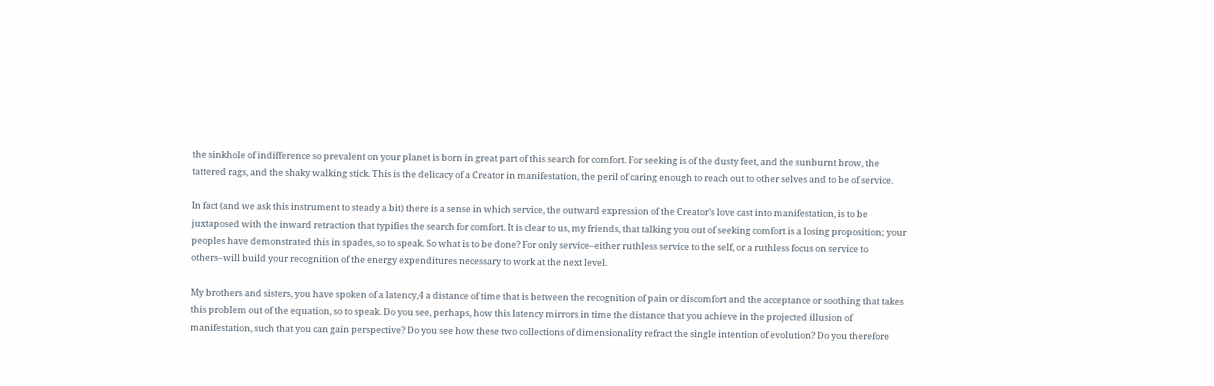the sinkhole of indifference so prevalent on your planet is born in great part of this search for comfort. For seeking is of the dusty feet, and the sunburnt brow, the tattered rags, and the shaky walking stick. This is the delicacy of a Creator in manifestation, the peril of caring enough to reach out to other selves and to be of service.

In fact (and we ask this instrument to steady a bit) there is a sense in which service, the outward expression of the Creator’s love cast into manifestation, is to be juxtaposed with the inward retraction that typifies the search for comfort. It is clear to us, my friends, that talking you out of seeking comfort is a losing proposition; your peoples have demonstrated this in spades, so to speak. So what is to be done? For only service–either ruthless service to the self, or a ruthless focus on service to others–will build your recognition of the energy expenditures necessary to work at the next level.

My brothers and sisters, you have spoken of a latency,4 a distance of time that is between the recognition of pain or discomfort and the acceptance or soothing that takes this problem out of the equation, so to speak. Do you see, perhaps, how this latency mirrors in time the distance that you achieve in the projected illusion of manifestation, such that you can gain perspective? Do you see how these two collections of dimensionality refract the single intention of evolution? Do you therefore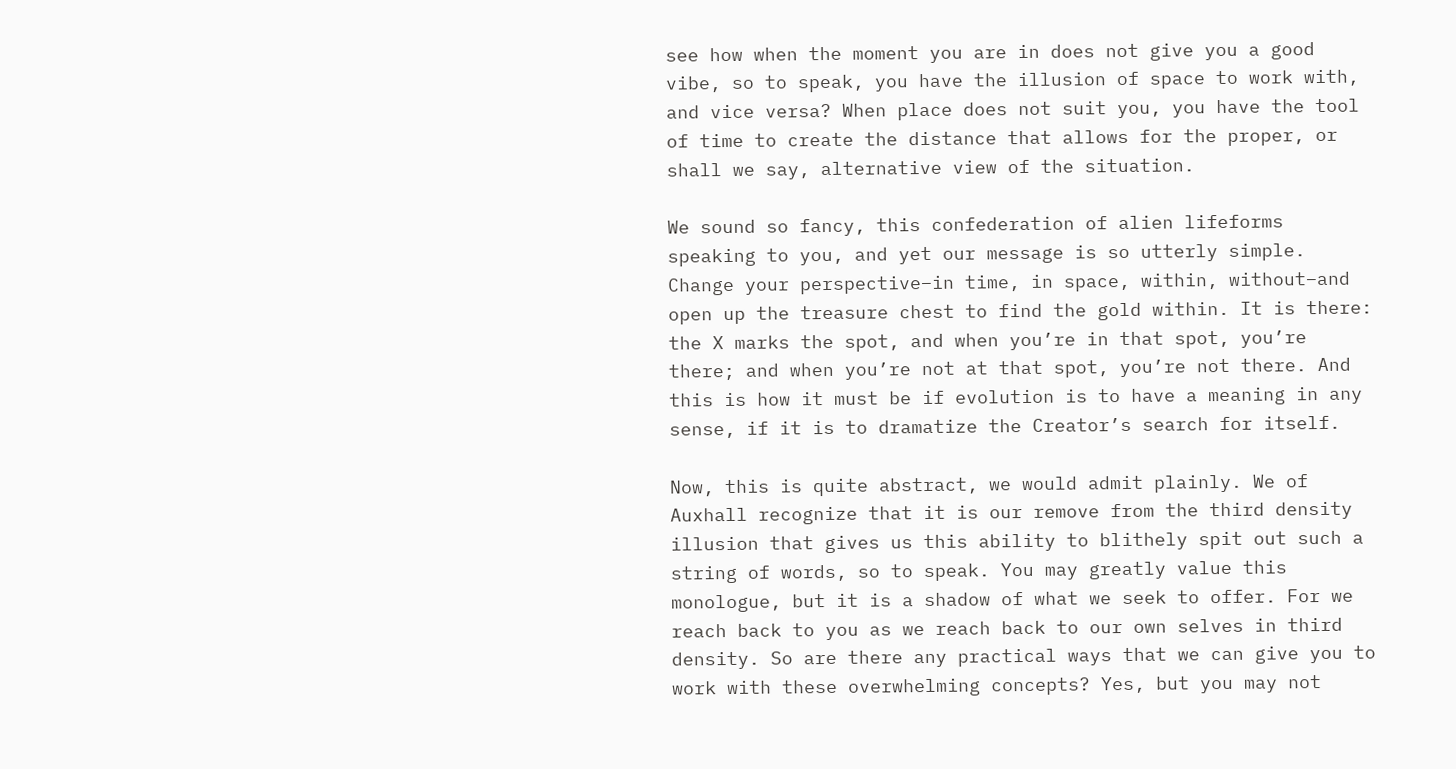see how when the moment you are in does not give you a good vibe, so to speak, you have the illusion of space to work with, and vice versa? When place does not suit you, you have the tool of time to create the distance that allows for the proper, or shall we say, alternative view of the situation.

We sound so fancy, this confederation of alien lifeforms speaking to you, and yet our message is so utterly simple. Change your perspective–in time, in space, within, without–and open up the treasure chest to find the gold within. It is there: the X marks the spot, and when you’re in that spot, you’re there; and when you’re not at that spot, you’re not there. And this is how it must be if evolution is to have a meaning in any sense, if it is to dramatize the Creator’s search for itself.

Now, this is quite abstract, we would admit plainly. We of Auxhall recognize that it is our remove from the third density illusion that gives us this ability to blithely spit out such a string of words, so to speak. You may greatly value this monologue, but it is a shadow of what we seek to offer. For we reach back to you as we reach back to our own selves in third density. So are there any practical ways that we can give you to work with these overwhelming concepts? Yes, but you may not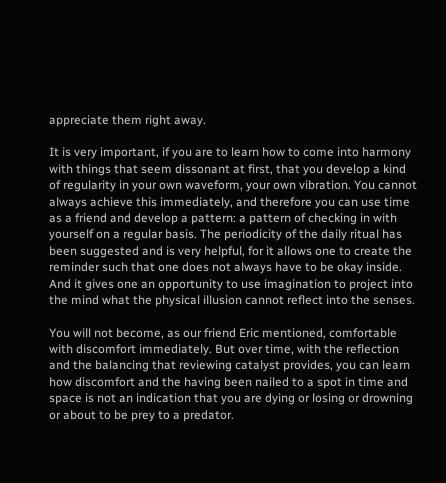appreciate them right away.

It is very important, if you are to learn how to come into harmony with things that seem dissonant at first, that you develop a kind of regularity in your own waveform, your own vibration. You cannot always achieve this immediately, and therefore you can use time as a friend and develop a pattern: a pattern of checking in with yourself on a regular basis. The periodicity of the daily ritual has been suggested and is very helpful, for it allows one to create the reminder such that one does not always have to be okay inside. And it gives one an opportunity to use imagination to project into the mind what the physical illusion cannot reflect into the senses.

You will not become, as our friend Eric mentioned, comfortable with discomfort immediately. But over time, with the reflection and the balancing that reviewing catalyst provides, you can learn how discomfort and the having been nailed to a spot in time and space is not an indication that you are dying or losing or drowning or about to be prey to a predator.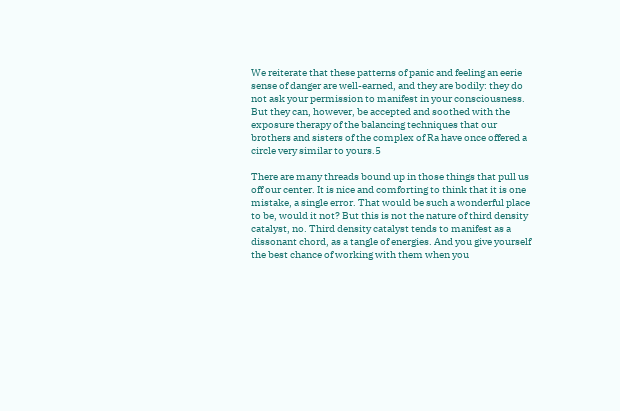We reiterate that these patterns of panic and feeling an eerie sense of danger are well-earned, and they are bodily: they do not ask your permission to manifest in your consciousness. But they can, however, be accepted and soothed with the exposure therapy of the balancing techniques that our brothers and sisters of the complex of Ra have once offered a circle very similar to yours.5

There are many threads bound up in those things that pull us off our center. It is nice and comforting to think that it is one mistake, a single error. That would be such a wonderful place to be, would it not? But this is not the nature of third density catalyst, no. Third density catalyst tends to manifest as a dissonant chord, as a tangle of energies. And you give yourself the best chance of working with them when you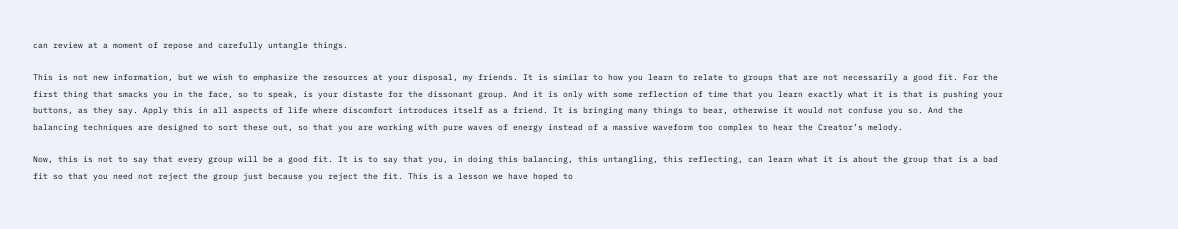can review at a moment of repose and carefully untangle things.

This is not new information, but we wish to emphasize the resources at your disposal, my friends. It is similar to how you learn to relate to groups that are not necessarily a good fit. For the first thing that smacks you in the face, so to speak, is your distaste for the dissonant group. And it is only with some reflection of time that you learn exactly what it is that is pushing your buttons, as they say. Apply this in all aspects of life where discomfort introduces itself as a friend. It is bringing many things to bear, otherwise it would not confuse you so. And the balancing techniques are designed to sort these out, so that you are working with pure waves of energy instead of a massive waveform too complex to hear the Creator’s melody.

Now, this is not to say that every group will be a good fit. It is to say that you, in doing this balancing, this untangling, this reflecting, can learn what it is about the group that is a bad fit so that you need not reject the group just because you reject the fit. This is a lesson we have hoped to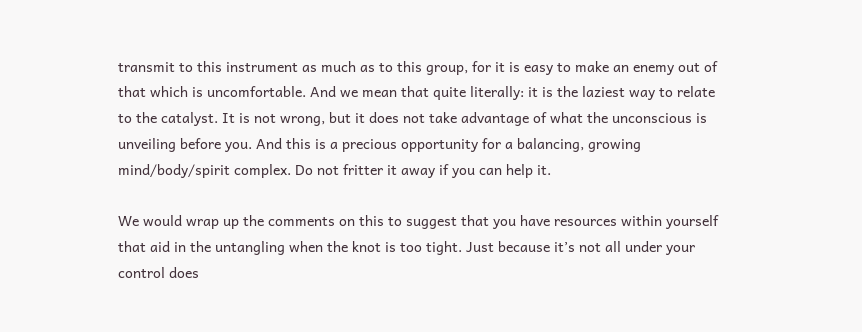transmit to this instrument as much as to this group, for it is easy to make an enemy out of that which is uncomfortable. And we mean that quite literally: it is the laziest way to relate to the catalyst. It is not wrong, but it does not take advantage of what the unconscious is unveiling before you. And this is a precious opportunity for a balancing, growing mind/body/spirit complex. Do not fritter it away if you can help it.

We would wrap up the comments on this to suggest that you have resources within yourself that aid in the untangling when the knot is too tight. Just because it’s not all under your control does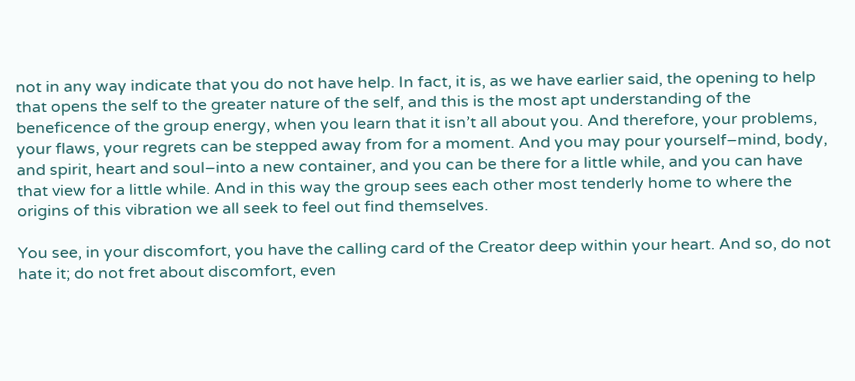not in any way indicate that you do not have help. In fact, it is, as we have earlier said, the opening to help that opens the self to the greater nature of the self, and this is the most apt understanding of the beneficence of the group energy, when you learn that it isn’t all about you. And therefore, your problems, your flaws, your regrets can be stepped away from for a moment. And you may pour yourself–mind, body, and spirit, heart and soul–into a new container, and you can be there for a little while, and you can have that view for a little while. And in this way the group sees each other most tenderly home to where the origins of this vibration we all seek to feel out find themselves.

You see, in your discomfort, you have the calling card of the Creator deep within your heart. And so, do not hate it; do not fret about discomfort, even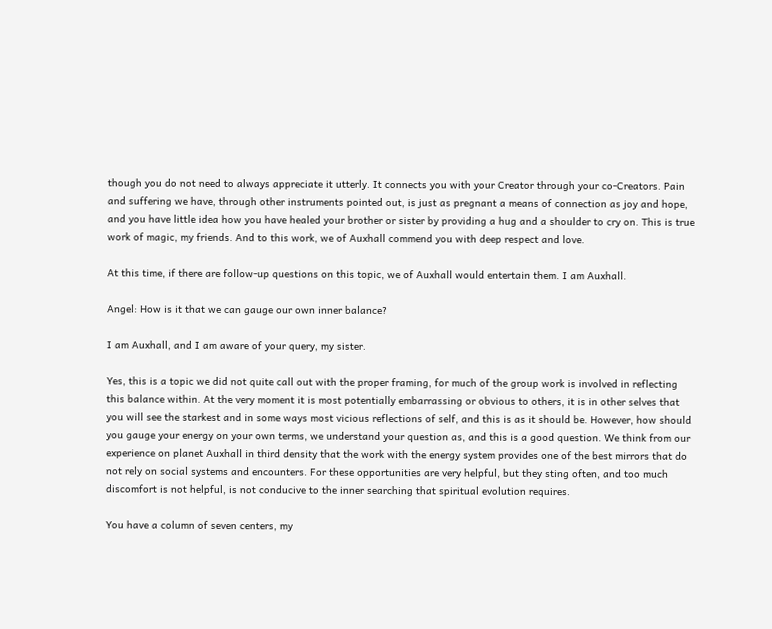though you do not need to always appreciate it utterly. It connects you with your Creator through your co-Creators. Pain and suffering we have, through other instruments pointed out, is just as pregnant a means of connection as joy and hope, and you have little idea how you have healed your brother or sister by providing a hug and a shoulder to cry on. This is true work of magic, my friends. And to this work, we of Auxhall commend you with deep respect and love.

At this time, if there are follow-up questions on this topic, we of Auxhall would entertain them. I am Auxhall.

Angel: How is it that we can gauge our own inner balance?

I am Auxhall, and I am aware of your query, my sister.

Yes, this is a topic we did not quite call out with the proper framing, for much of the group work is involved in reflecting this balance within. At the very moment it is most potentially embarrassing or obvious to others, it is in other selves that you will see the starkest and in some ways most vicious reflections of self, and this is as it should be. However, how should you gauge your energy on your own terms, we understand your question as, and this is a good question. We think from our experience on planet Auxhall in third density that the work with the energy system provides one of the best mirrors that do not rely on social systems and encounters. For these opportunities are very helpful, but they sting often, and too much discomfort is not helpful, is not conducive to the inner searching that spiritual evolution requires.

You have a column of seven centers, my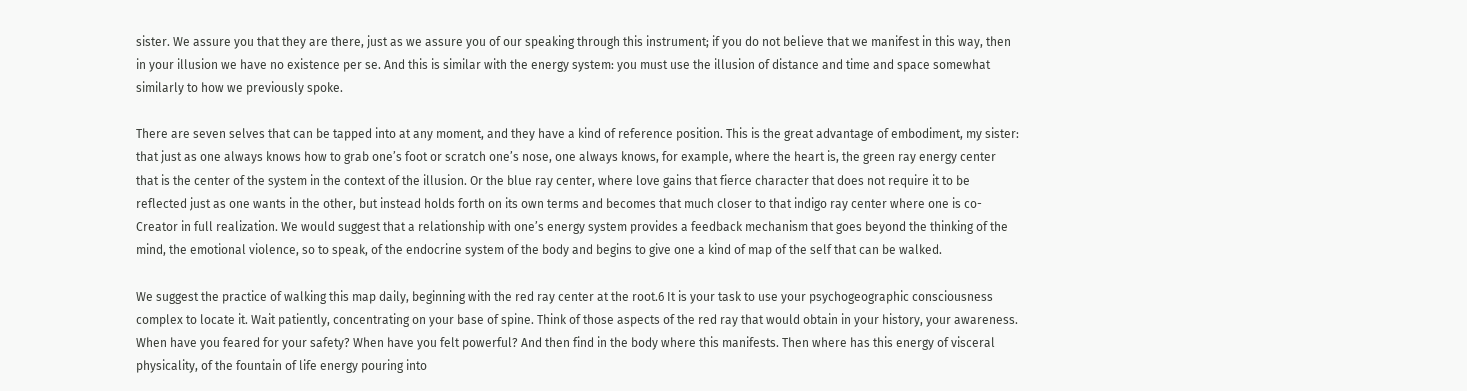sister. We assure you that they are there, just as we assure you of our speaking through this instrument; if you do not believe that we manifest in this way, then in your illusion we have no existence per se. And this is similar with the energy system: you must use the illusion of distance and time and space somewhat similarly to how we previously spoke.

There are seven selves that can be tapped into at any moment, and they have a kind of reference position. This is the great advantage of embodiment, my sister: that just as one always knows how to grab one’s foot or scratch one’s nose, one always knows, for example, where the heart is, the green ray energy center that is the center of the system in the context of the illusion. Or the blue ray center, where love gains that fierce character that does not require it to be reflected just as one wants in the other, but instead holds forth on its own terms and becomes that much closer to that indigo ray center where one is co-Creator in full realization. We would suggest that a relationship with one’s energy system provides a feedback mechanism that goes beyond the thinking of the mind, the emotional violence, so to speak, of the endocrine system of the body and begins to give one a kind of map of the self that can be walked.

We suggest the practice of walking this map daily, beginning with the red ray center at the root.6 It is your task to use your psychogeographic consciousness complex to locate it. Wait patiently, concentrating on your base of spine. Think of those aspects of the red ray that would obtain in your history, your awareness. When have you feared for your safety? When have you felt powerful? And then find in the body where this manifests. Then where has this energy of visceral physicality, of the fountain of life energy pouring into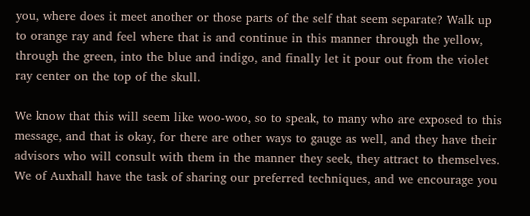you, where does it meet another or those parts of the self that seem separate? Walk up to orange ray and feel where that is and continue in this manner through the yellow, through the green, into the blue and indigo, and finally let it pour out from the violet ray center on the top of the skull.

We know that this will seem like woo-woo, so to speak, to many who are exposed to this message, and that is okay, for there are other ways to gauge as well, and they have their advisors who will consult with them in the manner they seek, they attract to themselves. We of Auxhall have the task of sharing our preferred techniques, and we encourage you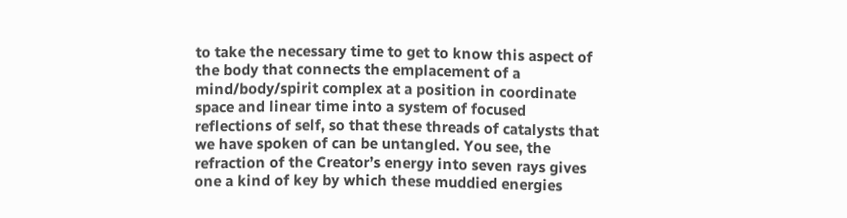to take the necessary time to get to know this aspect of the body that connects the emplacement of a mind/body/spirit complex at a position in coordinate space and linear time into a system of focused reflections of self, so that these threads of catalysts that we have spoken of can be untangled. You see, the refraction of the Creator’s energy into seven rays gives one a kind of key by which these muddied energies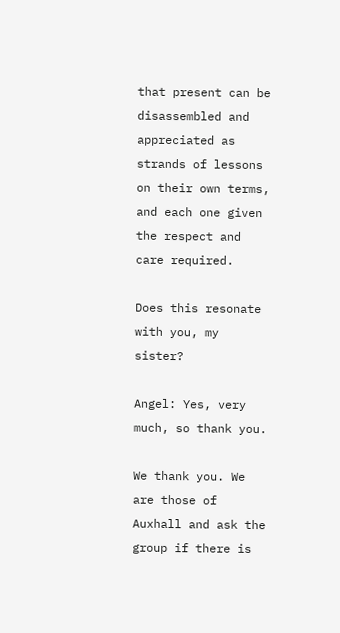that present can be disassembled and appreciated as strands of lessons on their own terms, and each one given the respect and care required.

Does this resonate with you, my sister?

Angel: Yes, very much, so thank you.

We thank you. We are those of Auxhall and ask the group if there is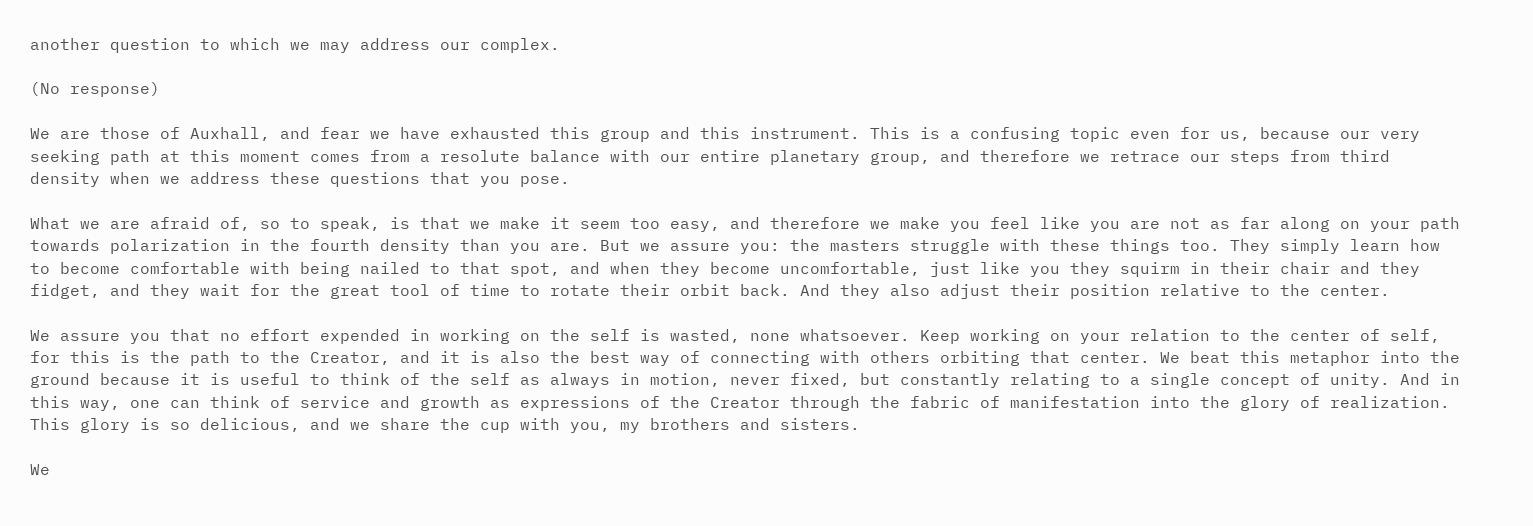another question to which we may address our complex.

(No response)

We are those of Auxhall, and fear we have exhausted this group and this instrument. This is a confusing topic even for us, because our very seeking path at this moment comes from a resolute balance with our entire planetary group, and therefore we retrace our steps from third density when we address these questions that you pose.

What we are afraid of, so to speak, is that we make it seem too easy, and therefore we make you feel like you are not as far along on your path towards polarization in the fourth density than you are. But we assure you: the masters struggle with these things too. They simply learn how to become comfortable with being nailed to that spot, and when they become uncomfortable, just like you they squirm in their chair and they fidget, and they wait for the great tool of time to rotate their orbit back. And they also adjust their position relative to the center.

We assure you that no effort expended in working on the self is wasted, none whatsoever. Keep working on your relation to the center of self, for this is the path to the Creator, and it is also the best way of connecting with others orbiting that center. We beat this metaphor into the ground because it is useful to think of the self as always in motion, never fixed, but constantly relating to a single concept of unity. And in this way, one can think of service and growth as expressions of the Creator through the fabric of manifestation into the glory of realization. This glory is so delicious, and we share the cup with you, my brothers and sisters.

We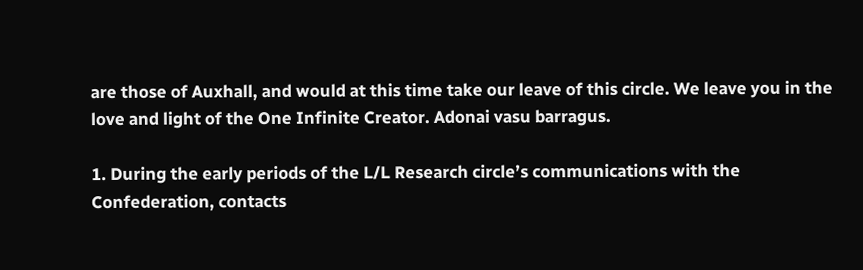are those of Auxhall, and would at this time take our leave of this circle. We leave you in the love and light of the One Infinite Creator. Adonai vasu barragus.

1. During the early periods of the L/L Research circle’s communications with the Confederation, contacts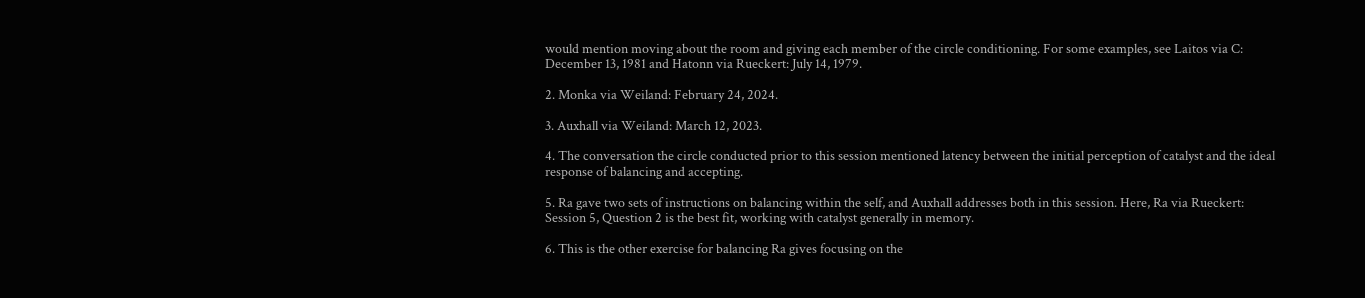would mention moving about the room and giving each member of the circle conditioning. For some examples, see Laitos via C: December 13, 1981 and Hatonn via Rueckert: July 14, 1979.

2. Monka via Weiland: February 24, 2024.

3. Auxhall via Weiland: March 12, 2023.

4. The conversation the circle conducted prior to this session mentioned latency between the initial perception of catalyst and the ideal response of balancing and accepting.

5. Ra gave two sets of instructions on balancing within the self, and Auxhall addresses both in this session. Here, Ra via Rueckert: Session 5, Question 2 is the best fit, working with catalyst generally in memory.

6. This is the other exercise for balancing Ra gives focusing on the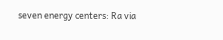seven energy centers: Ra via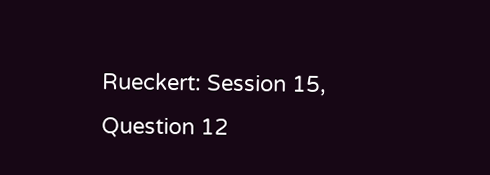Rueckert: Session 15, Question 12